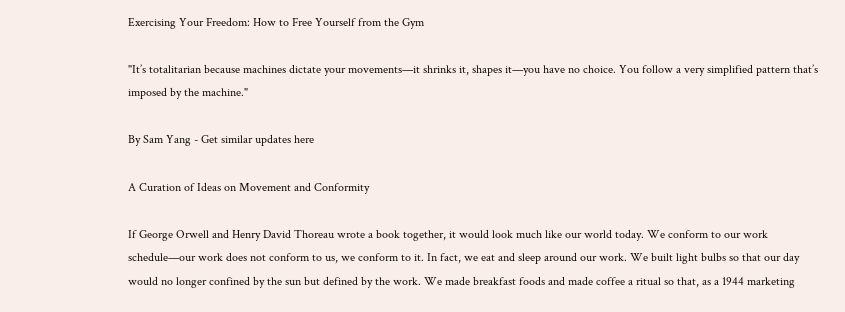Exercising Your Freedom: How to Free Yourself from the Gym

"It’s totalitarian because machines dictate your movements—it shrinks it, shapes it—you have no choice. You follow a very simplified pattern that’s imposed by the machine."

By Sam Yang - Get similar updates here

A Curation of Ideas on Movement and Conformity

If George Orwell and Henry David Thoreau wrote a book together, it would look much like our world today. We conform to our work schedule—our work does not conform to us, we conform to it. In fact, we eat and sleep around our work. We built light bulbs so that our day would no longer confined by the sun but defined by the work. We made breakfast foods and made coffee a ritual so that, as a 1944 marketing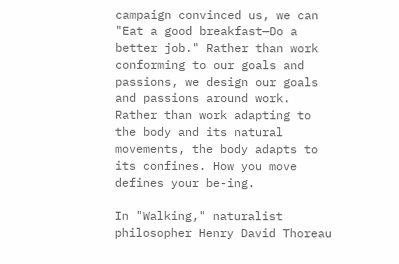campaign convinced us, we can "Eat a good breakfast—Do a better job." Rather than work conforming to our goals and passions, we design our goals and passions around work. Rather than work adapting to the body and its natural movements, the body adapts to its confines. How you move defines your be-ing.

In "Walking," naturalist philosopher Henry David Thoreau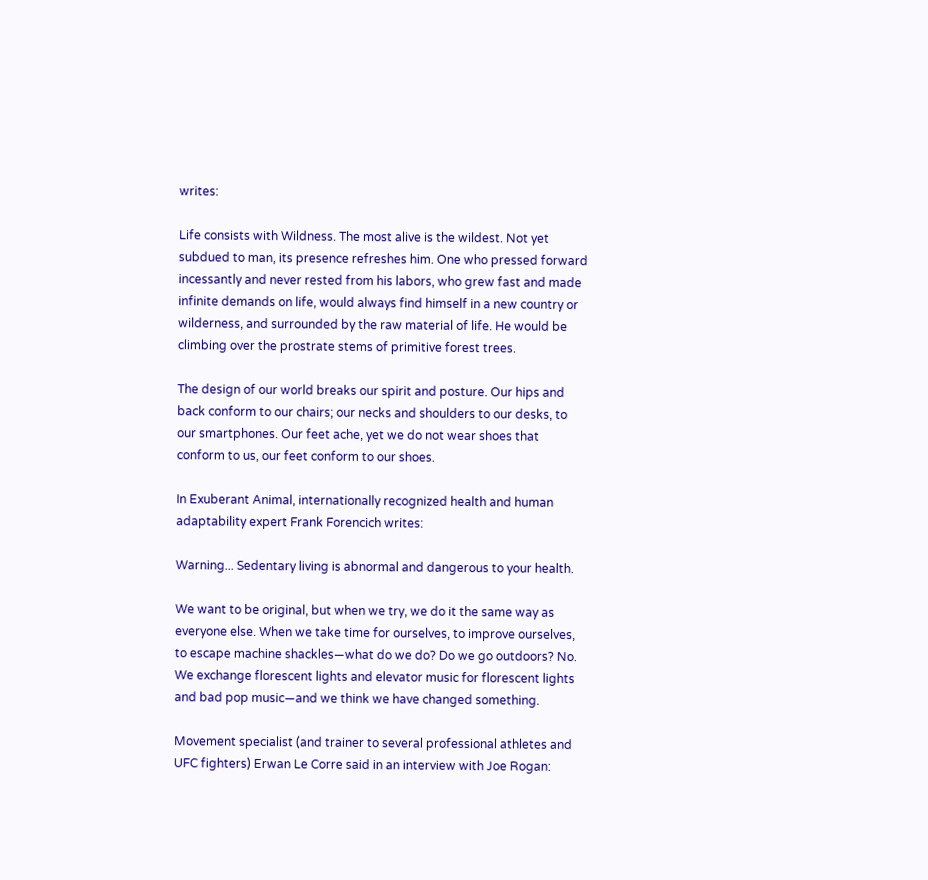writes:

Life consists with Wildness. The most alive is the wildest. Not yet subdued to man, its presence refreshes him. One who pressed forward incessantly and never rested from his labors, who grew fast and made infinite demands on life, would always find himself in a new country or wilderness, and surrounded by the raw material of life. He would be climbing over the prostrate stems of primitive forest trees.

The design of our world breaks our spirit and posture. Our hips and back conform to our chairs; our necks and shoulders to our desks, to our smartphones. Our feet ache, yet we do not wear shoes that conform to us, our feet conform to our shoes.

In Exuberant Animal, internationally recognized health and human adaptability expert Frank Forencich writes:

Warning... Sedentary living is abnormal and dangerous to your health.

We want to be original, but when we try, we do it the same way as everyone else. When we take time for ourselves, to improve ourselves, to escape machine shackles—what do we do? Do we go outdoors? No. We exchange florescent lights and elevator music for florescent lights and bad pop music—and we think we have changed something.

Movement specialist (and trainer to several professional athletes and UFC fighters) Erwan Le Corre said in an interview with Joe Rogan: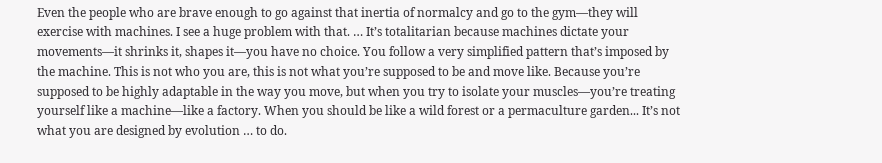Even the people who are brave enough to go against that inertia of normalcy and go to the gym—they will exercise with machines. I see a huge problem with that. … It’s totalitarian because machines dictate your movements—it shrinks it, shapes it—you have no choice. You follow a very simplified pattern that’s imposed by the machine. This is not who you are, this is not what you’re supposed to be and move like. Because you’re supposed to be highly adaptable in the way you move, but when you try to isolate your muscles—you’re treating yourself like a machine—like a factory. When you should be like a wild forest or a permaculture garden... It’s not what you are designed by evolution … to do.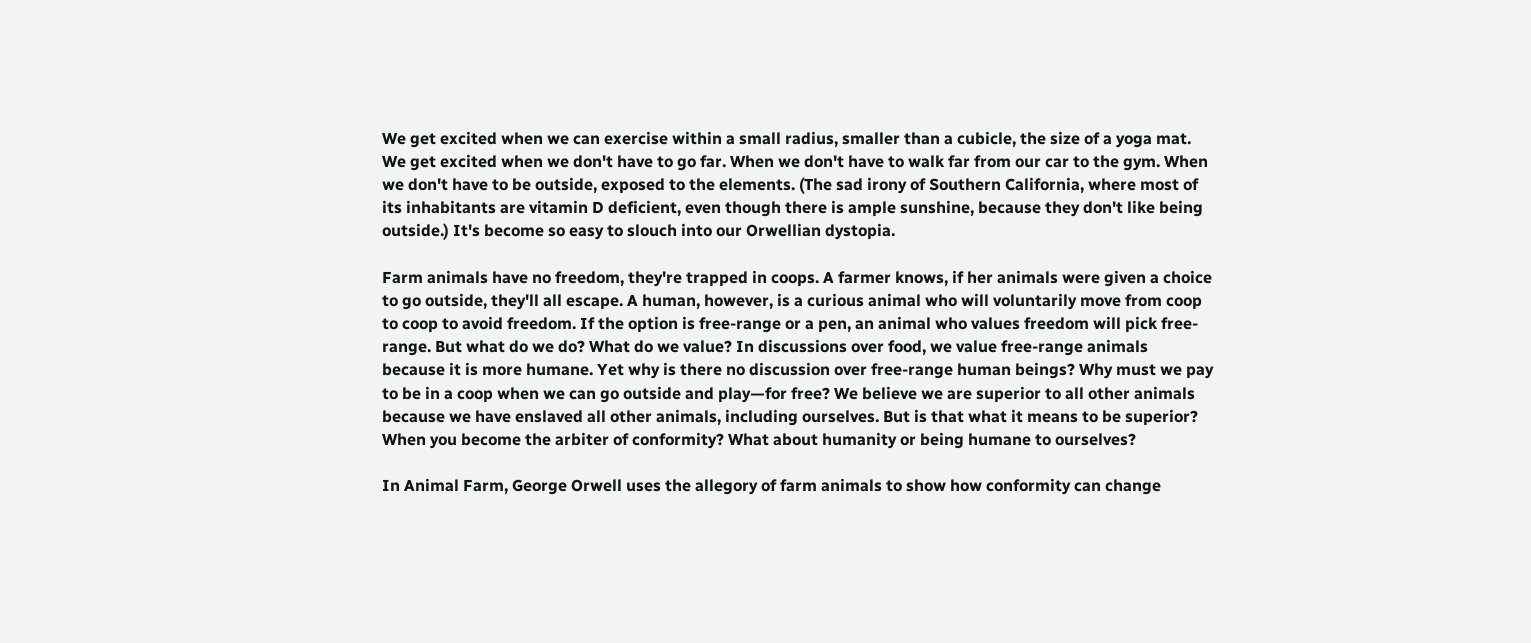We get excited when we can exercise within a small radius, smaller than a cubicle, the size of a yoga mat. We get excited when we don't have to go far. When we don't have to walk far from our car to the gym. When we don't have to be outside, exposed to the elements. (The sad irony of Southern California, where most of its inhabitants are vitamin D deficient, even though there is ample sunshine, because they don't like being outside.) It's become so easy to slouch into our Orwellian dystopia.

Farm animals have no freedom, they're trapped in coops. A farmer knows, if her animals were given a choice to go outside, they'll all escape. A human, however, is a curious animal who will voluntarily move from coop to coop to avoid freedom. If the option is free-range or a pen, an animal who values freedom will pick free-range. But what do we do? What do we value? In discussions over food, we value free-range animals because it is more humane. Yet why is there no discussion over free-range human beings? Why must we pay to be in a coop when we can go outside and play—for free? We believe we are superior to all other animals because we have enslaved all other animals, including ourselves. But is that what it means to be superior? When you become the arbiter of conformity? What about humanity or being humane to ourselves?

In Animal Farm, George Orwell uses the allegory of farm animals to show how conformity can change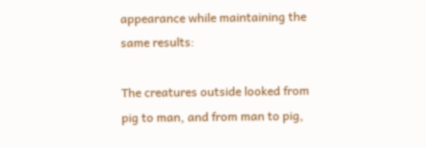appearance while maintaining the same results:

The creatures outside looked from pig to man, and from man to pig,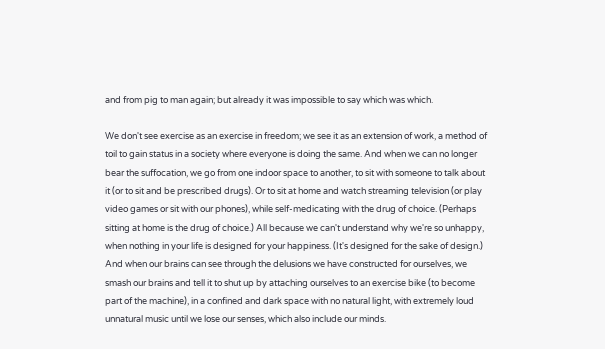and from pig to man again; but already it was impossible to say which was which.

We don't see exercise as an exercise in freedom; we see it as an extension of work, a method of toil to gain status in a society where everyone is doing the same. And when we can no longer bear the suffocation, we go from one indoor space to another, to sit with someone to talk about it (or to sit and be prescribed drugs). Or to sit at home and watch streaming television (or play video games or sit with our phones), while self-medicating with the drug of choice. (Perhaps sitting at home is the drug of choice.) All because we can't understand why we're so unhappy, when nothing in your life is designed for your happiness. (It's designed for the sake of design.) And when our brains can see through the delusions we have constructed for ourselves, we smash our brains and tell it to shut up by attaching ourselves to an exercise bike (to become part of the machine), in a confined and dark space with no natural light, with extremely loud unnatural music until we lose our senses, which also include our minds.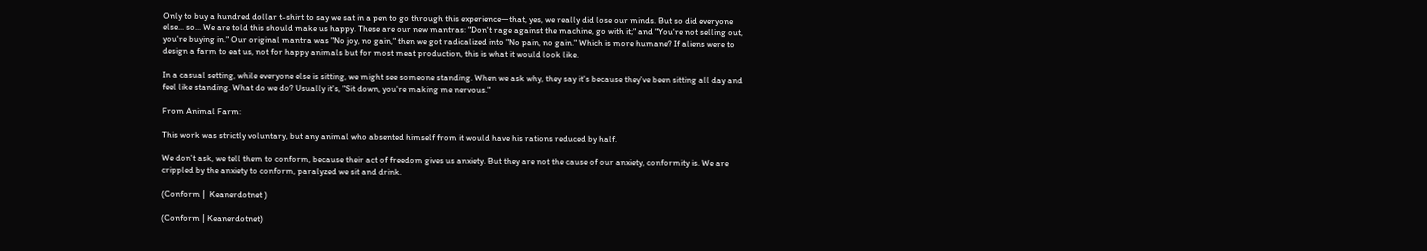Only to buy a hundred dollar t-shirt to say we sat in a pen to go through this experience—that, yes, we really did lose our minds. But so did everyone else... so... We are told this should make us happy. These are our new mantras: "Don't rage against the machine, go with it;" and "You're not selling out, you're buying in." Our original mantra was "No joy, no gain," then we got radicalized into "No pain, no gain." Which is more humane? If aliens were to design a farm to eat us, not for happy animals but for most meat production, this is what it would look like.

In a casual setting, while everyone else is sitting, we might see someone standing. When we ask why, they say it's because they've been sitting all day and feel like standing. What do we do? Usually it's, "Sit down, you're making me nervous."

From Animal Farm:

This work was strictly voluntary, but any animal who absented himself from it would have his rations reduced by half.

We don't ask, we tell them to conform, because their act of freedom gives us anxiety. But they are not the cause of our anxiety, conformity is. We are crippled by the anxiety to conform, paralyzed we sit and drink.

(Conform |  Keanerdotnet )

(Conform | Keanerdotnet)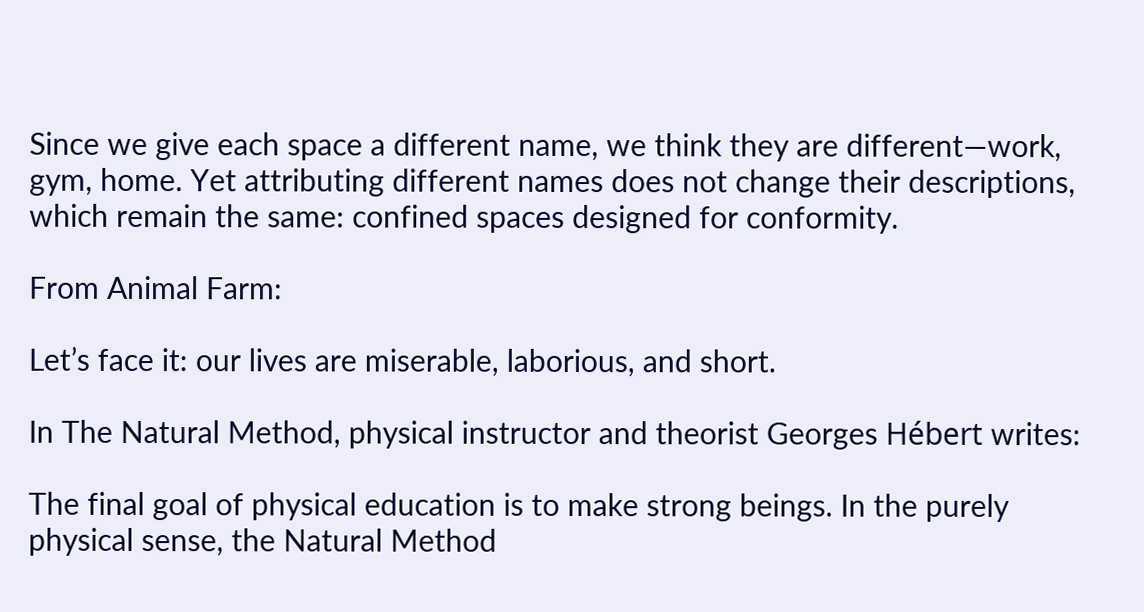Since we give each space a different name, we think they are different—work, gym, home. Yet attributing different names does not change their descriptions, which remain the same: confined spaces designed for conformity.

From Animal Farm:

Let’s face it: our lives are miserable, laborious, and short.

In The Natural Method, physical instructor and theorist Georges Hébert writes:

The final goal of physical education is to make strong beings. In the purely physical sense, the Natural Method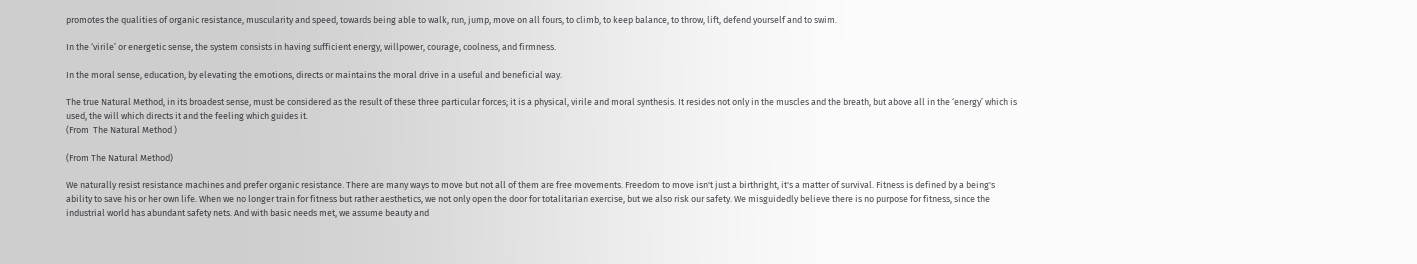promotes the qualities of organic resistance, muscularity and speed, towards being able to walk, run, jump, move on all fours, to climb, to keep balance, to throw, lift, defend yourself and to swim.

In the ‘virile’ or energetic sense, the system consists in having sufficient energy, willpower, courage, coolness, and firmness.

In the moral sense, education, by elevating the emotions, directs or maintains the moral drive in a useful and beneficial way.

The true Natural Method, in its broadest sense, must be considered as the result of these three particular forces; it is a physical, virile and moral synthesis. It resides not only in the muscles and the breath, but above all in the ‘energy’ which is used, the will which directs it and the feeling which guides it.
(From  The Natural Method )

(From The Natural Method)

We naturally resist resistance machines and prefer organic resistance. There are many ways to move but not all of them are free movements. Freedom to move isn't just a birthright, it's a matter of survival. Fitness is defined by a being's ability to save his or her own life. When we no longer train for fitness but rather aesthetics, we not only open the door for totalitarian exercise, but we also risk our safety. We misguidedly believe there is no purpose for fitness, since the industrial world has abundant safety nets. And with basic needs met, we assume beauty and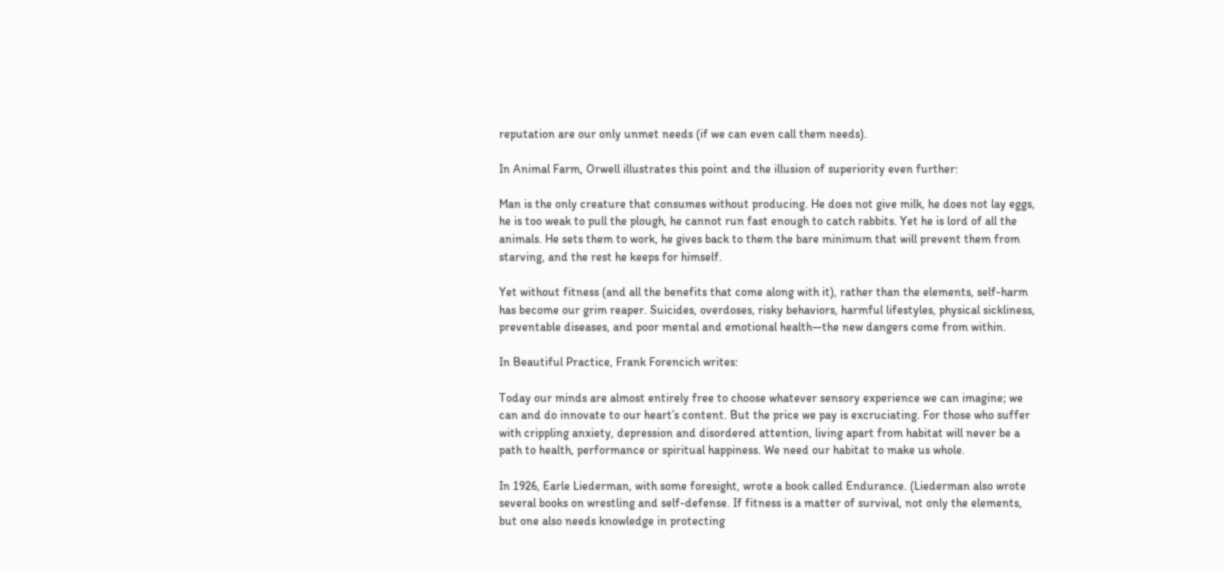reputation are our only unmet needs (if we can even call them needs).

In Animal Farm, Orwell illustrates this point and the illusion of superiority even further:

Man is the only creature that consumes without producing. He does not give milk, he does not lay eggs, he is too weak to pull the plough, he cannot run fast enough to catch rabbits. Yet he is lord of all the animals. He sets them to work, he gives back to them the bare minimum that will prevent them from starving, and the rest he keeps for himself.

Yet without fitness (and all the benefits that come along with it), rather than the elements, self-harm has become our grim reaper. Suicides, overdoses, risky behaviors, harmful lifestyles, physical sickliness, preventable diseases, and poor mental and emotional health—the new dangers come from within.

In Beautiful Practice, Frank Forencich writes:

Today our minds are almost entirely free to choose whatever sensory experience we can imagine; we can and do innovate to our heart’s content. But the price we pay is excruciating. For those who suffer with crippling anxiety, depression and disordered attention, living apart from habitat will never be a path to health, performance or spiritual happiness. We need our habitat to make us whole.

In 1926, Earle Liederman, with some foresight, wrote a book called Endurance. (Liederman also wrote several books on wrestling and self-defense. If fitness is a matter of survival, not only the elements, but one also needs knowledge in protecting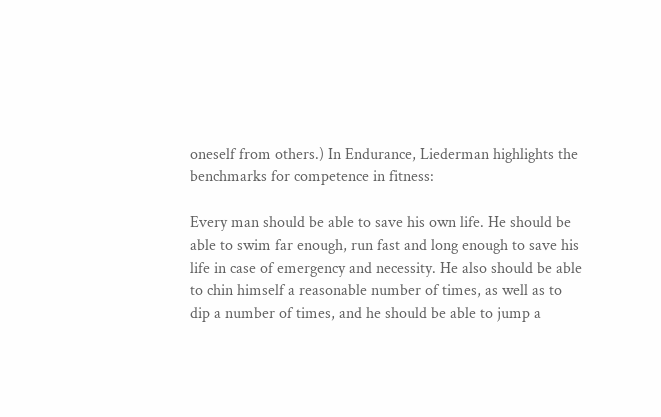oneself from others.) In Endurance, Liederman highlights the benchmarks for competence in fitness:

Every man should be able to save his own life. He should be able to swim far enough, run fast and long enough to save his life in case of emergency and necessity. He also should be able to chin himself a reasonable number of times, as well as to dip a number of times, and he should be able to jump a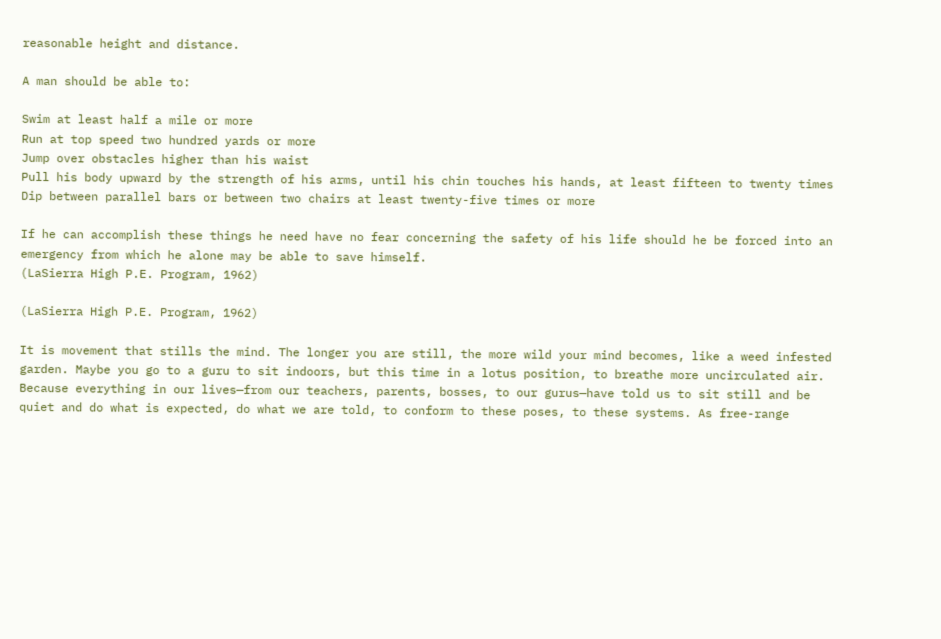reasonable height and distance.

A man should be able to:

Swim at least half a mile or more
Run at top speed two hundred yards or more
Jump over obstacles higher than his waist
Pull his body upward by the strength of his arms, until his chin touches his hands, at least fifteen to twenty times
Dip between parallel bars or between two chairs at least twenty-five times or more

If he can accomplish these things he need have no fear concerning the safety of his life should he be forced into an emergency from which he alone may be able to save himself.
(LaSierra High P.E. Program, 1962)

(LaSierra High P.E. Program, 1962)

It is movement that stills the mind. The longer you are still, the more wild your mind becomes, like a weed infested garden. Maybe you go to a guru to sit indoors, but this time in a lotus position, to breathe more uncirculated air. Because everything in our lives—from our teachers, parents, bosses, to our gurus—have told us to sit still and be quiet and do what is expected, do what we are told, to conform to these poses, to these systems. As free-range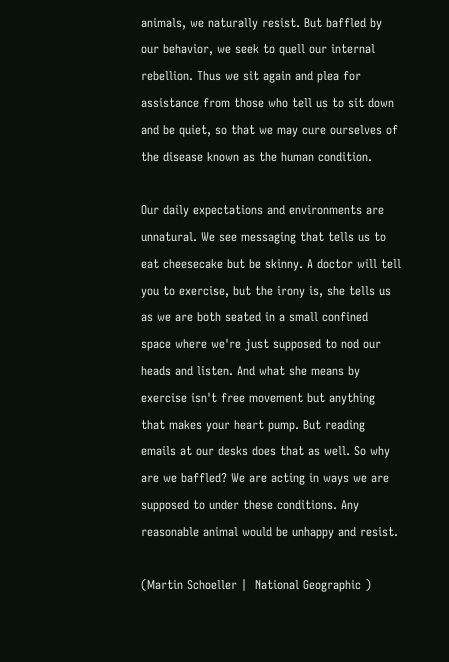animals, we naturally resist. But baffled by our behavior, we seek to quell our internal rebellion. Thus we sit again and plea for assistance from those who tell us to sit down and be quiet, so that we may cure ourselves of the disease known as the human condition.

Our daily expectations and environments are unnatural. We see messaging that tells us to eat cheesecake but be skinny. A doctor will tell you to exercise, but the irony is, she tells us as we are both seated in a small confined space where we're just supposed to nod our heads and listen. And what she means by exercise isn't free movement but anything that makes your heart pump. But reading emails at our desks does that as well. So why are we baffled? We are acting in ways we are supposed to under these conditions. Any reasonable animal would be unhappy and resist.

(Martin Schoeller |  National Geographic )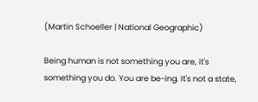(Martin Schoeller | National Geographic)

Being human is not something you are, it's something you do. You are be-ing. It's not a state,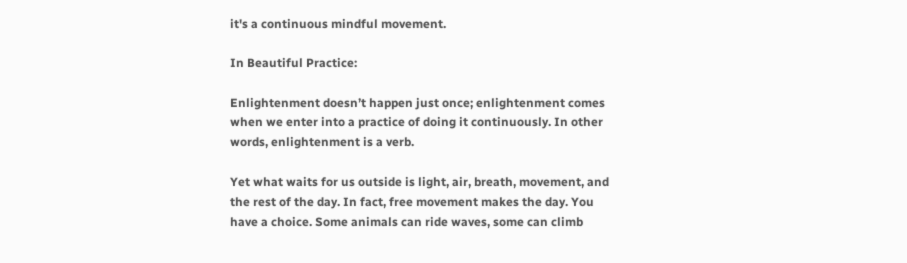it's a continuous mindful movement.

In Beautiful Practice:

Enlightenment doesn’t happen just once; enlightenment comes when we enter into a practice of doing it continuously. In other words, enlightenment is a verb.

Yet what waits for us outside is light, air, breath, movement, and the rest of the day. In fact, free movement makes the day. You have a choice. Some animals can ride waves, some can climb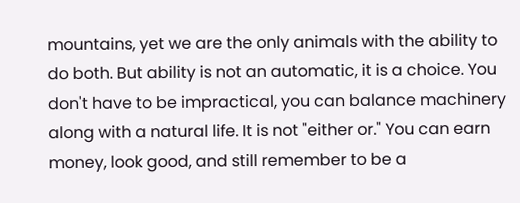mountains, yet we are the only animals with the ability to do both. But ability is not an automatic, it is a choice. You don't have to be impractical, you can balance machinery along with a natural life. It is not "either or." You can earn money, look good, and still remember to be a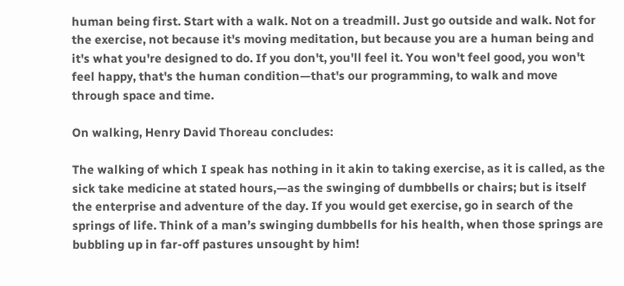human being first. Start with a walk. Not on a treadmill. Just go outside and walk. Not for the exercise, not because it's moving meditation, but because you are a human being and it's what you're designed to do. If you don't, you'll feel it. You won't feel good, you won't feel happy, that's the human condition—that's our programming, to walk and move through space and time.

On walking, Henry David Thoreau concludes:

The walking of which I speak has nothing in it akin to taking exercise, as it is called, as the sick take medicine at stated hours,—as the swinging of dumbbells or chairs; but is itself the enterprise and adventure of the day. If you would get exercise, go in search of the springs of life. Think of a man’s swinging dumbbells for his health, when those springs are bubbling up in far-off pastures unsought by him!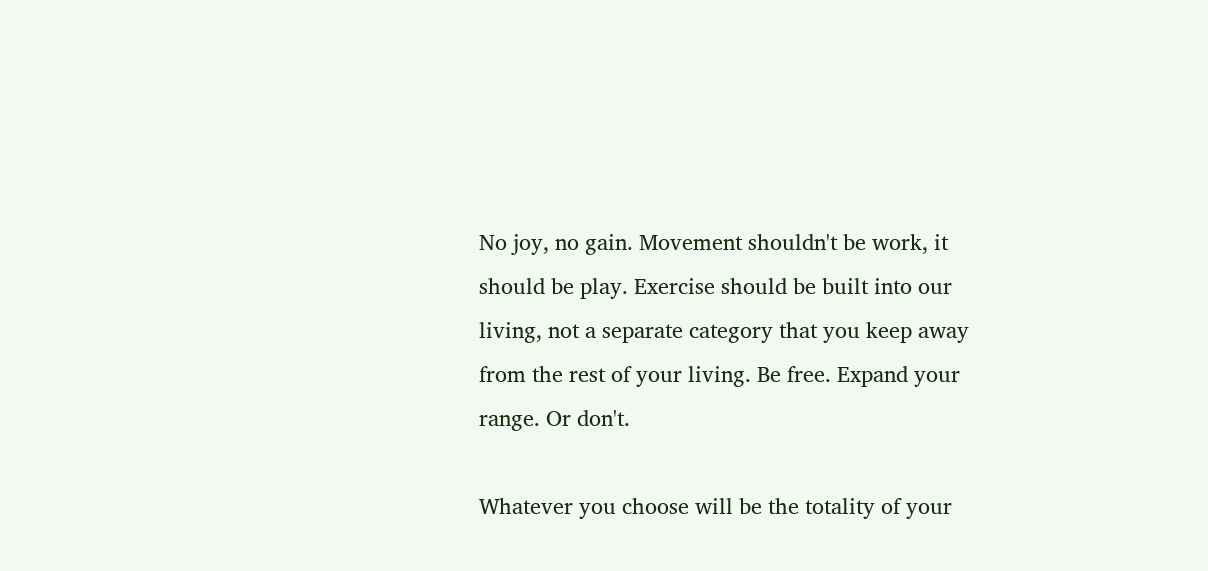No joy, no gain. Movement shouldn't be work, it should be play. Exercise should be built into our living, not a separate category that you keep away from the rest of your living. Be free. Expand your range. Or don't.

Whatever you choose will be the totality of your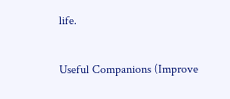life.

Useful Companions (Improve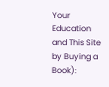Your Education and This Site by Buying a Book):